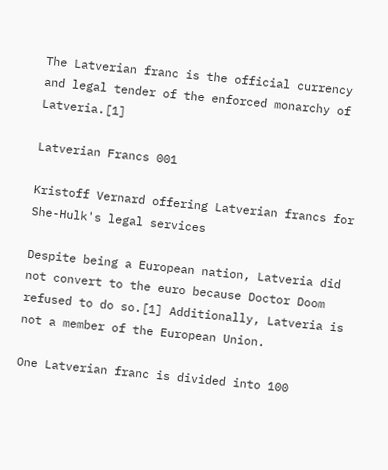The Latverian franc is the official currency and legal tender of the enforced monarchy of Latveria.[1]

Latverian Francs 001

Kristoff Vernard offering Latverian francs for She-Hulk's legal services

Despite being a European nation, Latveria did not convert to the euro because Doctor Doom refused to do so.[1] Additionally, Latveria is not a member of the European Union.

One Latverian franc is divided into 100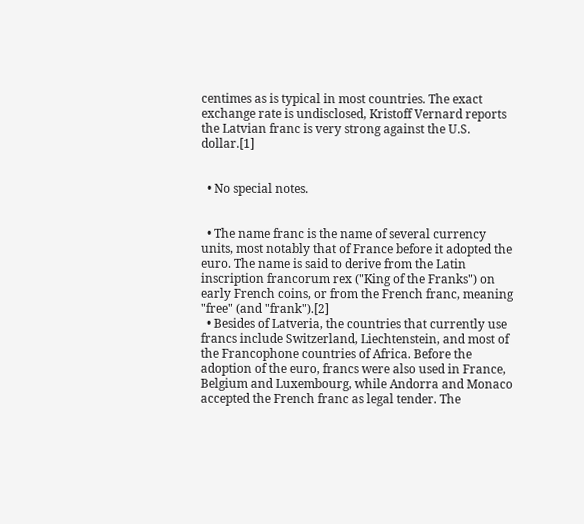centimes as is typical in most countries. The exact exchange rate is undisclosed, Kristoff Vernard reports the Latvian franc is very strong against the U.S. dollar.[1]


  • No special notes.


  • The name franc is the name of several currency units, most notably that of France before it adopted the euro. The name is said to derive from the Latin inscription francorum rex ("King of the Franks") on early French coins, or from the French franc, meaning "free" (and "frank").[2]
  • Besides of Latveria, the countries that currently use francs include Switzerland, Liechtenstein, and most of the Francophone countries of Africa. Before the adoption of the euro, francs were also used in France, Belgium and Luxembourg, while Andorra and Monaco accepted the French franc as legal tender. The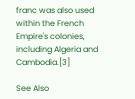franc was also used within the French Empire's colonies, including Algeria and Cambodia.[3]

See Also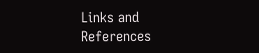Links and References